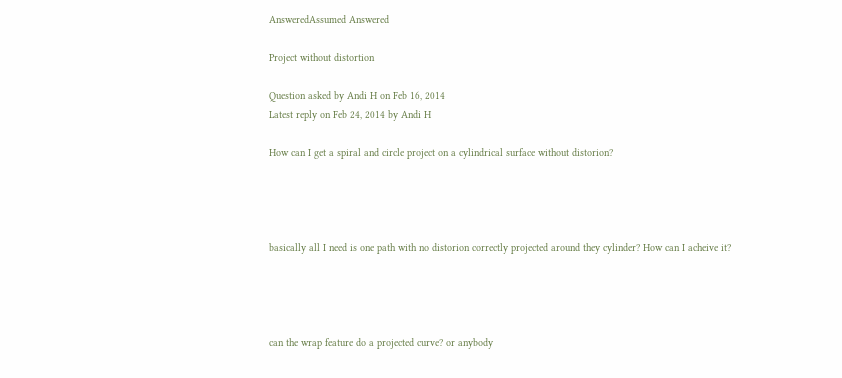AnsweredAssumed Answered

Project without distortion

Question asked by Andi H on Feb 16, 2014
Latest reply on Feb 24, 2014 by Andi H

How can I get a spiral and circle project on a cylindrical surface without distorion?




basically all I need is one path with no distorion correctly projected around they cylinder? How can I acheive it?




can the wrap feature do a projected curve? or anybody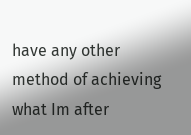have any other method of achieving what Im after